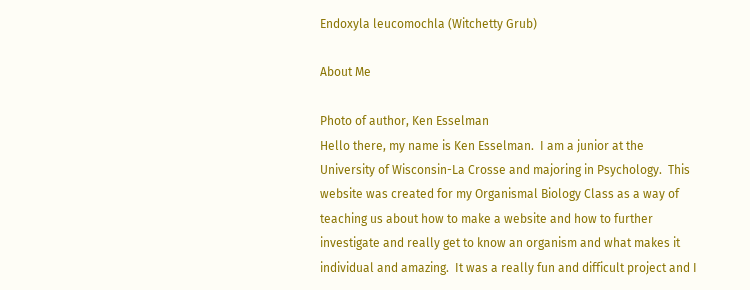Endoxyla leucomochla (Witchetty Grub)

About Me

Photo of author, Ken Esselman
Hello there, my name is Ken Esselman.  I am a junior at the University of Wisconsin-La Crosse and majoring in Psychology.  This website was created for my Organismal Biology Class as a way of teaching us about how to make a website and how to further investigate and really get to know an organism and what makes it individual and amazing.  It was a really fun and difficult project and I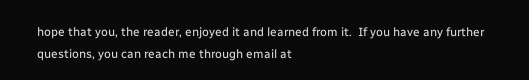hope that you, the reader, enjoyed it and learned from it.  If you have any further questions, you can reach me through email at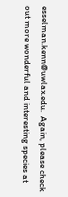esselman.kenn@uwlax.edu.  Again, please check out more wonderful and interesting species at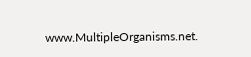www.MultipleOrganisms.net.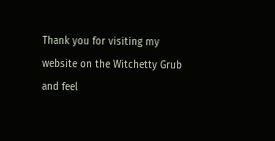Thank you for visiting my website on the Witchetty Grub and feel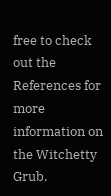free to check out the References for more information on the Witchetty Grub.